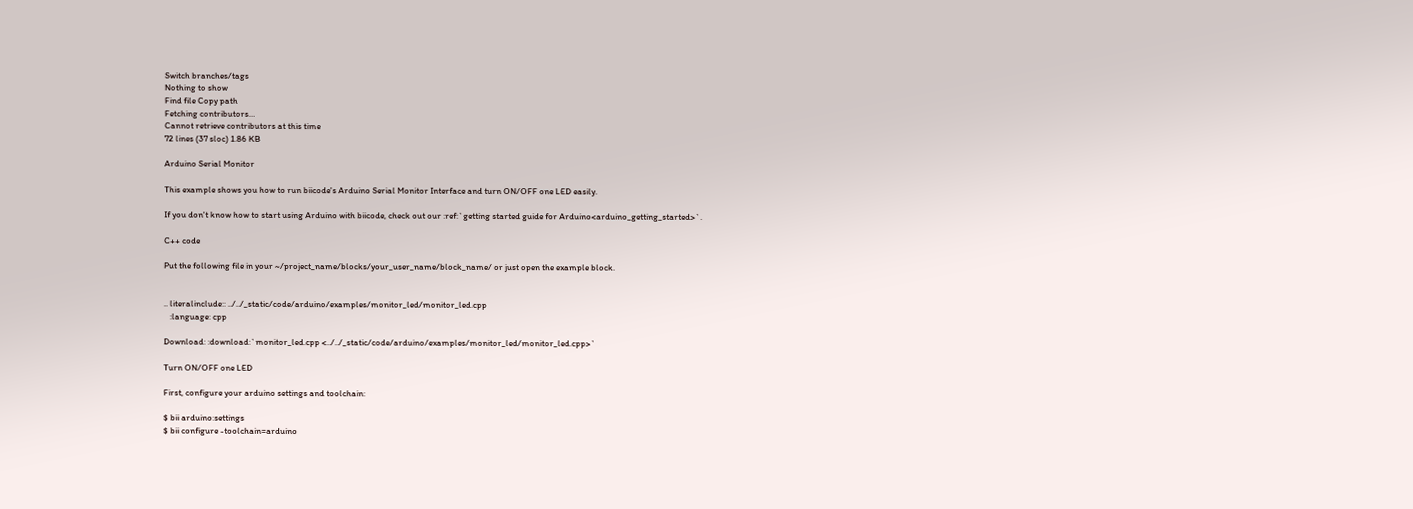Switch branches/tags
Nothing to show
Find file Copy path
Fetching contributors…
Cannot retrieve contributors at this time
72 lines (37 sloc) 1.86 KB

Arduino Serial Monitor

This example shows you how to run biicode's Arduino Serial Monitor Interface and turn ON/OFF one LED easily.

If you don't know how to start using Arduino with biicode, check out our :ref:`getting started guide for Arduino<arduino_getting_started>`.

C++ code

Put the following file in your ~/project_name/blocks/your_user_name/block_name/ or just open the example block.


.. literalinclude:: ../../_static/code/arduino/examples/monitor_led/monitor_led.cpp
   :language: cpp

Download: :download:`monitor_led.cpp <../../_static/code/arduino/examples/monitor_led/monitor_led.cpp>`

Turn ON/OFF one LED

First, configure your arduino settings and toolchain:

$ bii arduino:settings
$ bii configure -toolchain=arduino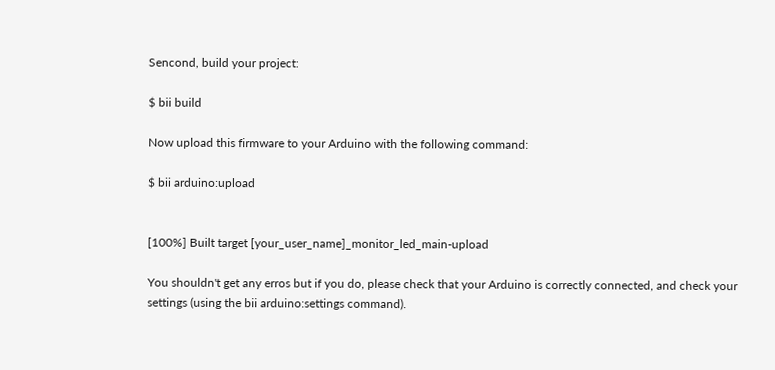Sencond, build your project:

$ bii build

Now upload this firmware to your Arduino with the following command:

$ bii arduino:upload


[100%] Built target [your_user_name]_monitor_led_main-upload

You shouldn't get any erros but if you do, please check that your Arduino is correctly connected, and check your settings (using the bii arduino:settings command).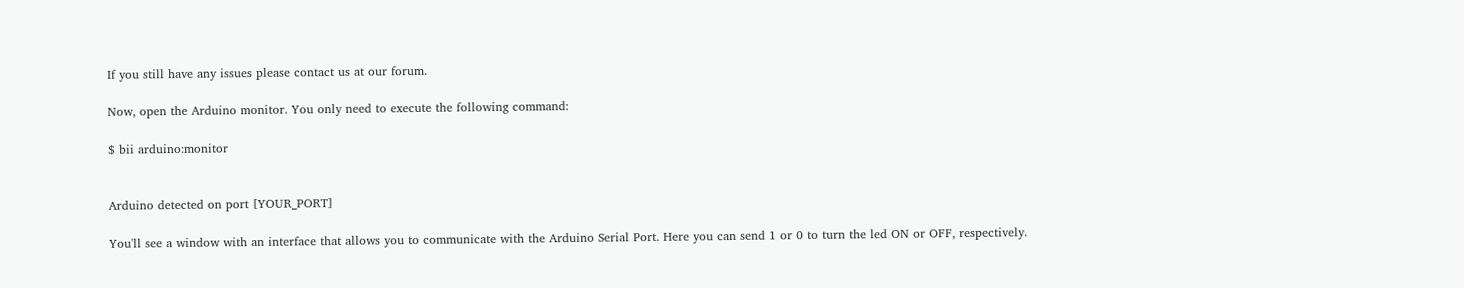If you still have any issues please contact us at our forum.

Now, open the Arduino monitor. You only need to execute the following command:

$ bii arduino:monitor


Arduino detected on port [YOUR_PORT]

You'll see a window with an interface that allows you to communicate with the Arduino Serial Port. Here you can send 1 or 0 to turn the led ON or OFF, respectively.